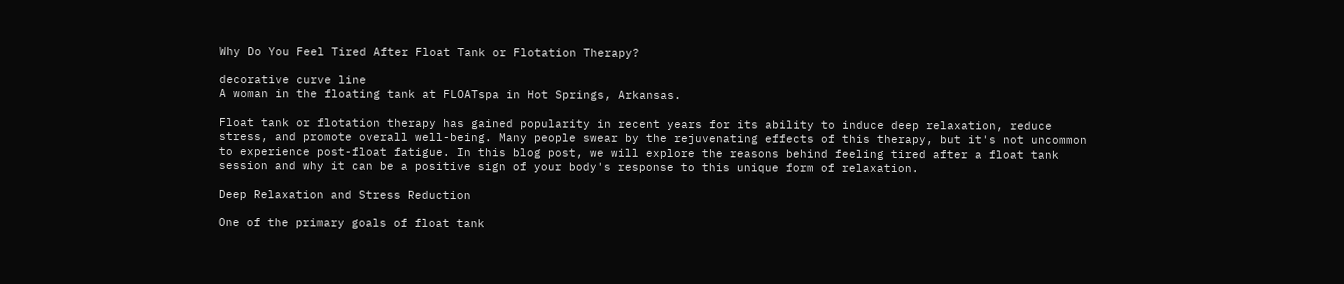Why Do You Feel Tired After Float Tank or Flotation Therapy?

decorative curve line
A woman in the floating tank at FLOATspa in Hot Springs, Arkansas.

Float tank or flotation therapy has gained popularity in recent years for its ability to induce deep relaxation, reduce stress, and promote overall well-being. Many people swear by the rejuvenating effects of this therapy, but it's not uncommon to experience post-float fatigue. In this blog post, we will explore the reasons behind feeling tired after a float tank session and why it can be a positive sign of your body's response to this unique form of relaxation.

Deep Relaxation and Stress Reduction

One of the primary goals of float tank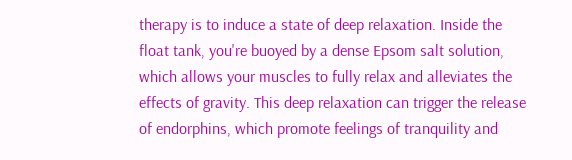therapy is to induce a state of deep relaxation. Inside the float tank, you're buoyed by a dense Epsom salt solution, which allows your muscles to fully relax and alleviates the effects of gravity. This deep relaxation can trigger the release of endorphins, which promote feelings of tranquility and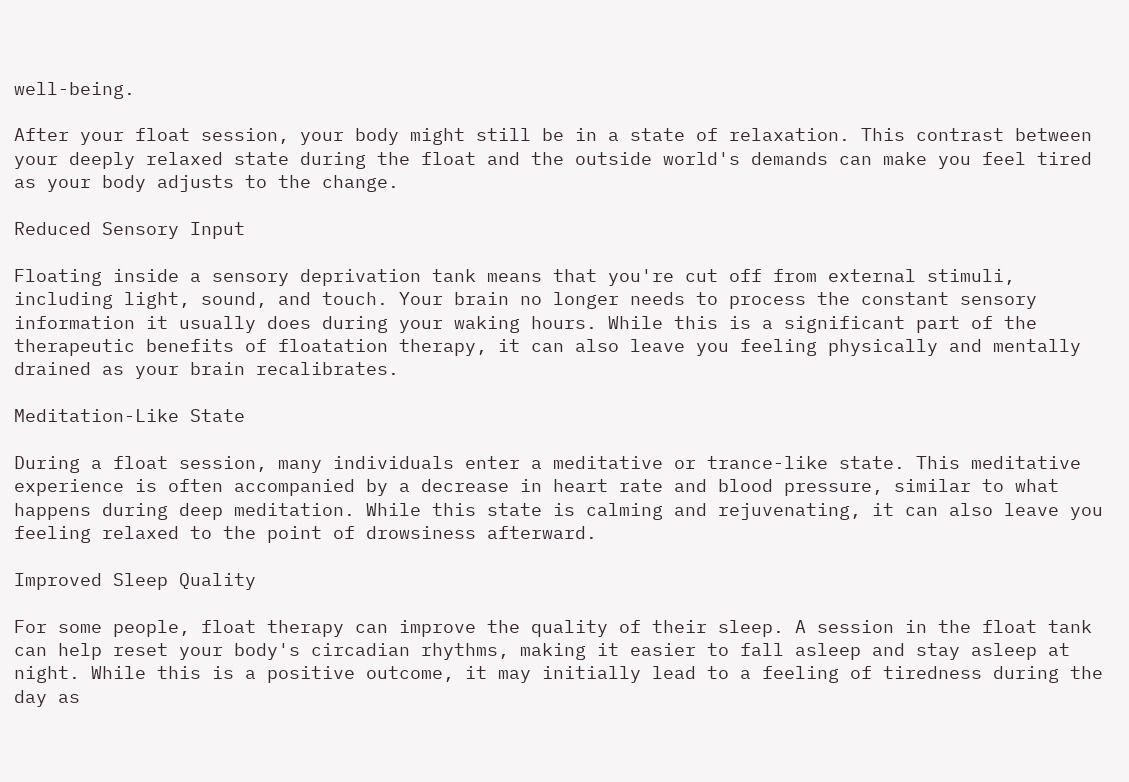well-being.

After your float session, your body might still be in a state of relaxation. This contrast between your deeply relaxed state during the float and the outside world's demands can make you feel tired as your body adjusts to the change.

Reduced Sensory Input

Floating inside a sensory deprivation tank means that you're cut off from external stimuli, including light, sound, and touch. Your brain no longer needs to process the constant sensory information it usually does during your waking hours. While this is a significant part of the therapeutic benefits of floatation therapy, it can also leave you feeling physically and mentally drained as your brain recalibrates.

Meditation-Like State

During a float session, many individuals enter a meditative or trance-like state. This meditative experience is often accompanied by a decrease in heart rate and blood pressure, similar to what happens during deep meditation. While this state is calming and rejuvenating, it can also leave you feeling relaxed to the point of drowsiness afterward.

Improved Sleep Quality

For some people, float therapy can improve the quality of their sleep. A session in the float tank can help reset your body's circadian rhythms, making it easier to fall asleep and stay asleep at night. While this is a positive outcome, it may initially lead to a feeling of tiredness during the day as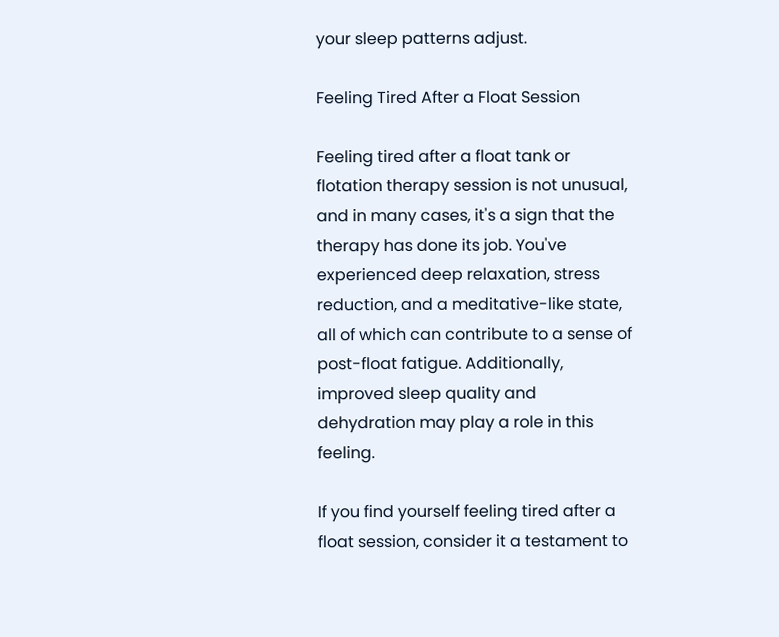your sleep patterns adjust.

Feeling Tired After a Float Session

Feeling tired after a float tank or flotation therapy session is not unusual, and in many cases, it's a sign that the therapy has done its job. You've experienced deep relaxation, stress reduction, and a meditative-like state, all of which can contribute to a sense of post-float fatigue. Additionally, improved sleep quality and dehydration may play a role in this feeling.

If you find yourself feeling tired after a float session, consider it a testament to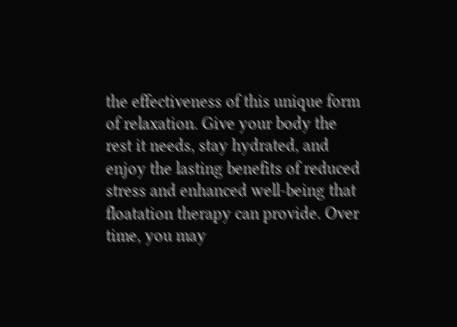the effectiveness of this unique form of relaxation. Give your body the rest it needs, stay hydrated, and enjoy the lasting benefits of reduced stress and enhanced well-being that floatation therapy can provide. Over time, you may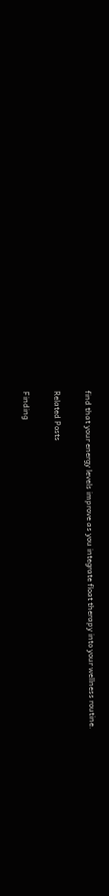find that your energy levels improve as you integrate float therapy into your wellness routine.

Related Posts

Finding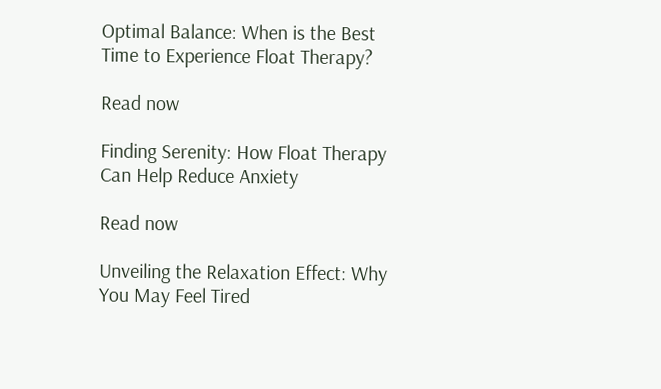Optimal Balance: When is the Best Time to Experience Float Therapy?

Read now

Finding Serenity: How Float Therapy Can Help Reduce Anxiety

Read now

Unveiling the Relaxation Effect: Why You May Feel Tired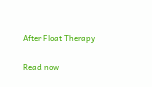After Float Therapy

Read now